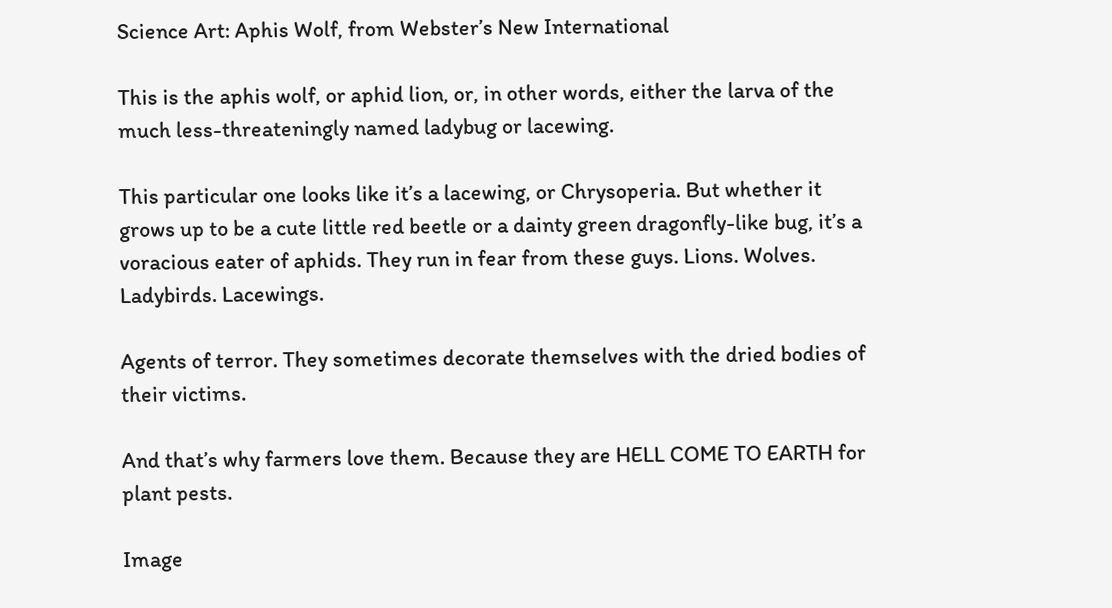Science Art: Aphis Wolf, from Webster’s New International

This is the aphis wolf, or aphid lion, or, in other words, either the larva of the much less-threateningly named ladybug or lacewing.

This particular one looks like it’s a lacewing, or Chrysoperia. But whether it grows up to be a cute little red beetle or a dainty green dragonfly-like bug, it’s a voracious eater of aphids. They run in fear from these guys. Lions. Wolves. Ladybirds. Lacewings.

Agents of terror. They sometimes decorate themselves with the dried bodies of their victims.

And that’s why farmers love them. Because they are HELL COME TO EARTH for plant pests.

Image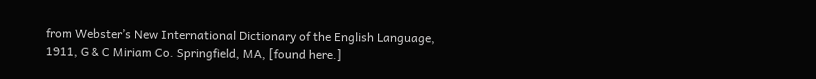from Webster’s New International Dictionary of the English Language, 1911, G & C Miriam Co. Springfield, MA, [found here.]